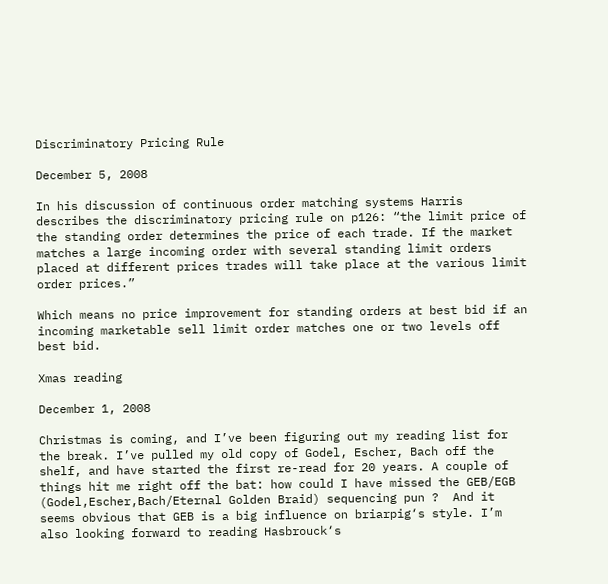Discriminatory Pricing Rule

December 5, 2008

In his discussion of continuous order matching systems Harris describes the discriminatory pricing rule on p126: “the limit price of the standing order determines the price of each trade. If the market matches a large incoming order with several standing limit orders placed at different prices trades will take place at the various limit order prices.”

Which means no price improvement for standing orders at best bid if an incoming marketable sell limit order matches one or two levels off best bid.

Xmas reading

December 1, 2008

Christmas is coming, and I’ve been figuring out my reading list for the break. I’ve pulled my old copy of Godel, Escher, Bach off the shelf, and have started the first re-read for 20 years. A couple of things hit me right off the bat: how could I have missed the GEB/EGB (Godel,Escher,Bach/Eternal Golden Braid) sequencing pun ?  And it seems obvious that GEB is a big influence on briarpig‘s style. I’m also looking forward to reading Hasbrouck‘s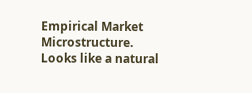Empirical Market Microstructure. Looks like a natural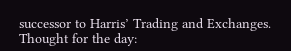successor to Harris’ Trading and Exchanges.
Thought for the day: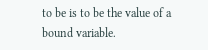to be is to be the value of a bound variable.